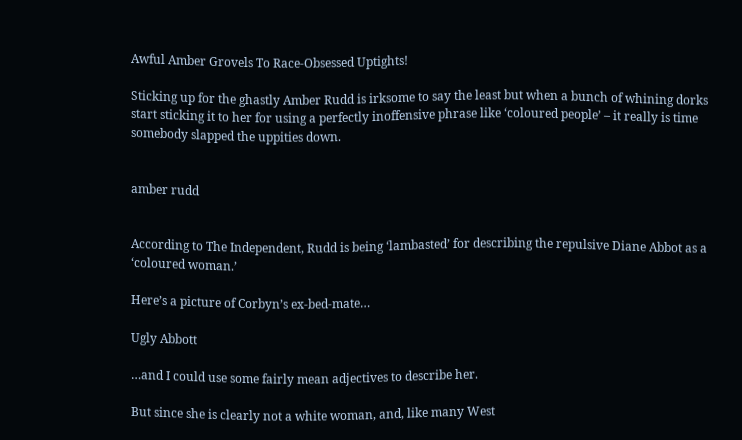Awful Amber Grovels To Race-Obsessed Uptights!

Sticking up for the ghastly Amber Rudd is irksome to say the least but when a bunch of whining dorks start sticking it to her for using a perfectly inoffensive phrase like ‘coloured people’ – it really is time somebody slapped the uppities down.


amber rudd


According to The Independent, Rudd is being ‘lambasted’ for describing the repulsive Diane Abbot as a ‘coloured woman.’

Here’s a picture of Corbyn’s ex-bed-mate…

Ugly Abbott

…and I could use some fairly mean adjectives to describe her.

But since she is clearly not a white woman, and, like many West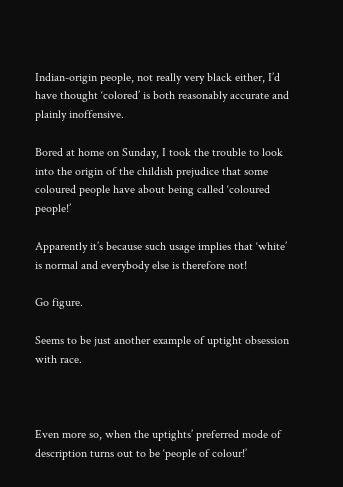Indian-origin people, not really very black either, I’d have thought ‘colored’ is both reasonably accurate and plainly inoffensive.

Bored at home on Sunday, I took the trouble to look into the origin of the childish prejudice that some coloured people have about being called ‘coloured people!’

Apparently it’s because such usage implies that ‘white’ is normal and everybody else is therefore not!

Go figure.

Seems to be just another example of uptight obsession with race.



Even more so, when the uptights’ preferred mode of description turns out to be ‘people of colour!’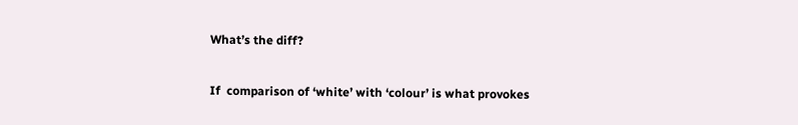What’s the diff?

If  comparison of ‘white’ with ‘colour’ is what provokes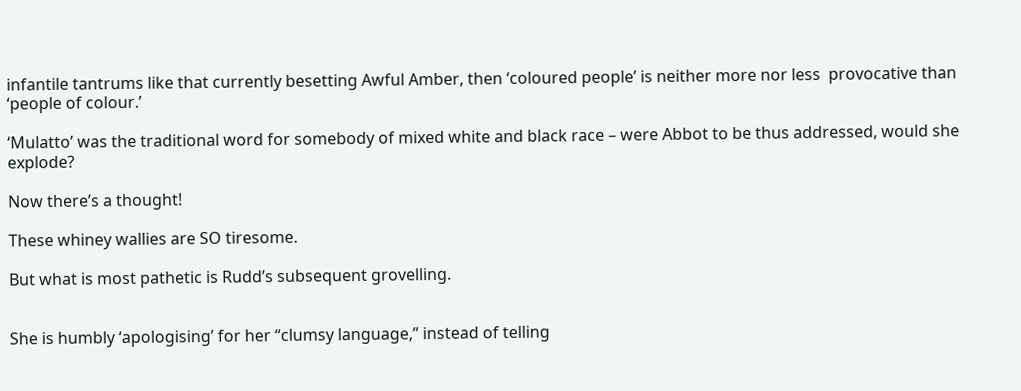infantile tantrums like that currently besetting Awful Amber, then ‘coloured people’ is neither more nor less  provocative than ‘people of colour.’

‘Mulatto’ was the traditional word for somebody of mixed white and black race – were Abbot to be thus addressed, would she explode?

Now there’s a thought!

These whiney wallies are SO tiresome.

But what is most pathetic is Rudd’s subsequent grovelling.


She is humbly ‘apologising’ for her “clumsy language,” instead of telling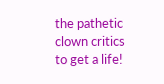the pathetic clown critics to get a life!